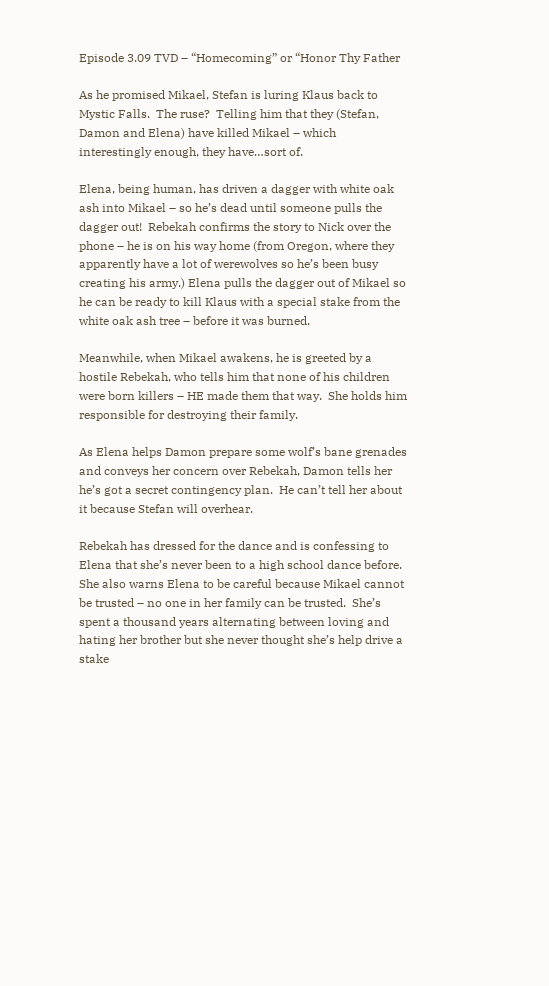Episode 3.09 TVD – “Homecoming” or “Honor Thy Father

As he promised Mikael, Stefan is luring Klaus back to Mystic Falls.  The ruse?  Telling him that they (Stefan, Damon and Elena) have killed Mikael – which interestingly enough, they have…sort of.

Elena, being human, has driven a dagger with white oak ash into Mikael – so he’s dead until someone pulls the dagger out!  Rebekah confirms the story to Nick over the phone – he is on his way home (from Oregon, where they apparently have a lot of werewolves so he’s been busy creating his army.) Elena pulls the dagger out of Mikael so he can be ready to kill Klaus with a special stake from the white oak ash tree – before it was burned.

Meanwhile, when Mikael awakens, he is greeted by a hostile Rebekah, who tells him that none of his children were born killers – HE made them that way.  She holds him responsible for destroying their family.

As Elena helps Damon prepare some wolf’s bane grenades and conveys her concern over Rebekah, Damon tells her he’s got a secret contingency plan.  He can’t tell her about it because Stefan will overhear.

Rebekah has dressed for the dance and is confessing to Elena that she’s never been to a high school dance before.  She also warns Elena to be careful because Mikael cannot be trusted – no one in her family can be trusted.  She’s spent a thousand years alternating between loving and hating her brother but she never thought she’s help drive a stake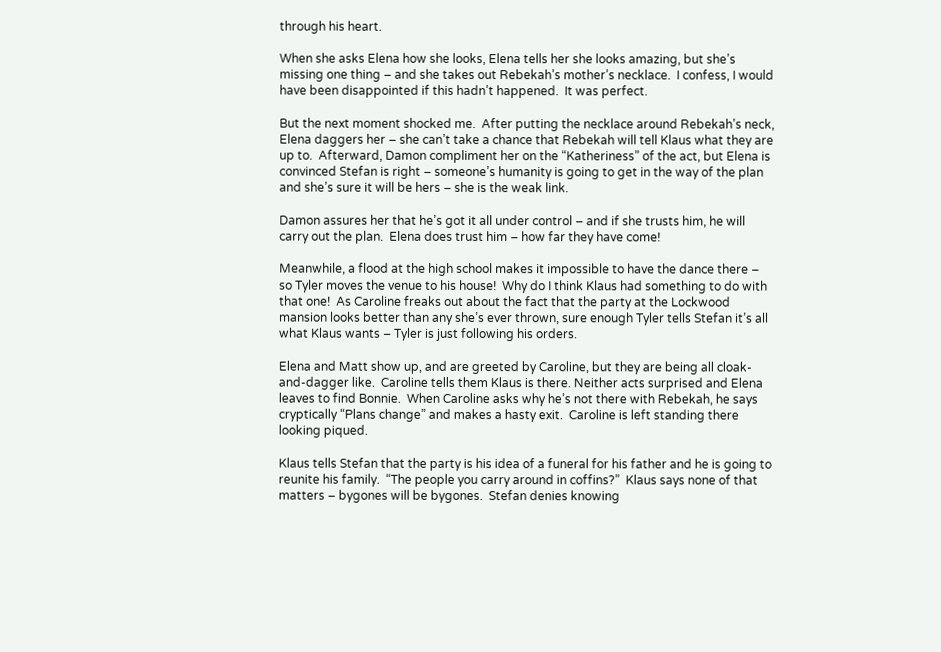through his heart.

When she asks Elena how she looks, Elena tells her she looks amazing, but she’s missing one thing – and she takes out Rebekah’s mother’s necklace.  I confess, I would have been disappointed if this hadn’t happened.  It was perfect.

But the next moment shocked me.  After putting the necklace around Rebekah’s neck, Elena daggers her – she can’t take a chance that Rebekah will tell Klaus what they are up to.  Afterward, Damon compliment her on the “Katheriness” of the act, but Elena is convinced Stefan is right – someone’s humanity is going to get in the way of the plan and she’s sure it will be hers – she is the weak link.

Damon assures her that he’s got it all under control – and if she trusts him, he will carry out the plan.  Elena does trust him – how far they have come!

Meanwhile, a flood at the high school makes it impossible to have the dance there – so Tyler moves the venue to his house!  Why do I think Klaus had something to do with that one!  As Caroline freaks out about the fact that the party at the Lockwood mansion looks better than any she’s ever thrown, sure enough Tyler tells Stefan it’s all what Klaus wants – Tyler is just following his orders.

Elena and Matt show up, and are greeted by Caroline, but they are being all cloak-and-dagger like.  Caroline tells them Klaus is there. Neither acts surprised and Elena leaves to find Bonnie.  When Caroline asks why he’s not there with Rebekah, he says cryptically “Plans change” and makes a hasty exit.  Caroline is left standing there looking piqued.

Klaus tells Stefan that the party is his idea of a funeral for his father and he is going to reunite his family.  “The people you carry around in coffins?”  Klaus says none of that matters – bygones will be bygones.  Stefan denies knowing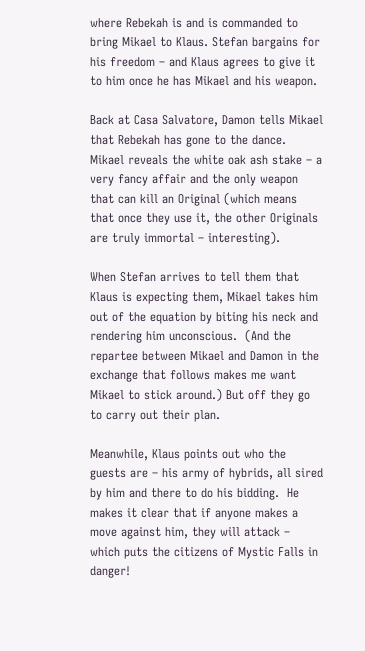where Rebekah is and is commanded to bring Mikael to Klaus. Stefan bargains for his freedom – and Klaus agrees to give it to him once he has Mikael and his weapon.

Back at Casa Salvatore, Damon tells Mikael that Rebekah has gone to the dance.  Mikael reveals the white oak ash stake – a very fancy affair and the only weapon that can kill an Original (which means that once they use it, the other Originals are truly immortal – interesting).

When Stefan arrives to tell them that Klaus is expecting them, Mikael takes him out of the equation by biting his neck and rendering him unconscious.  (And the repartee between Mikael and Damon in the exchange that follows makes me want Mikael to stick around.) But off they go to carry out their plan.

Meanwhile, Klaus points out who the guests are – his army of hybrids, all sired by him and there to do his bidding.  He makes it clear that if anyone makes a move against him, they will attack – which puts the citizens of Mystic Falls in danger!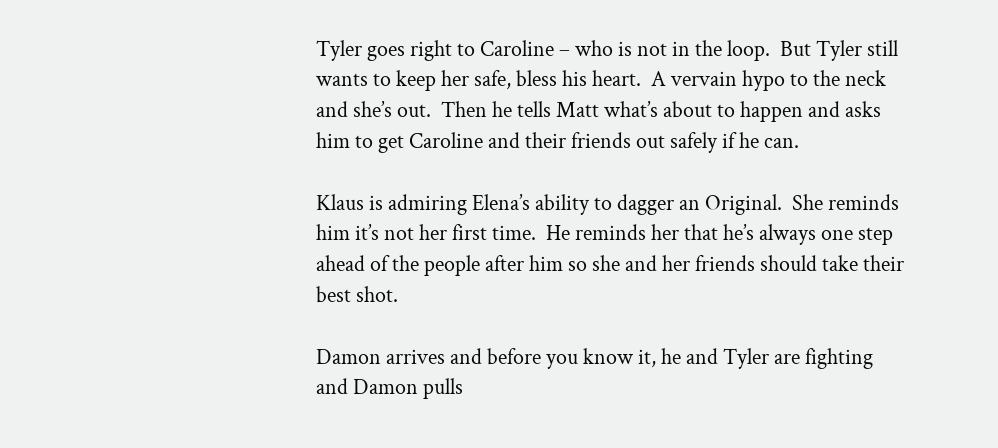Tyler goes right to Caroline – who is not in the loop.  But Tyler still wants to keep her safe, bless his heart.  A vervain hypo to the neck and she’s out.  Then he tells Matt what’s about to happen and asks him to get Caroline and their friends out safely if he can.

Klaus is admiring Elena’s ability to dagger an Original.  She reminds him it’s not her first time.  He reminds her that he’s always one step ahead of the people after him so she and her friends should take their best shot.

Damon arrives and before you know it, he and Tyler are fighting and Damon pulls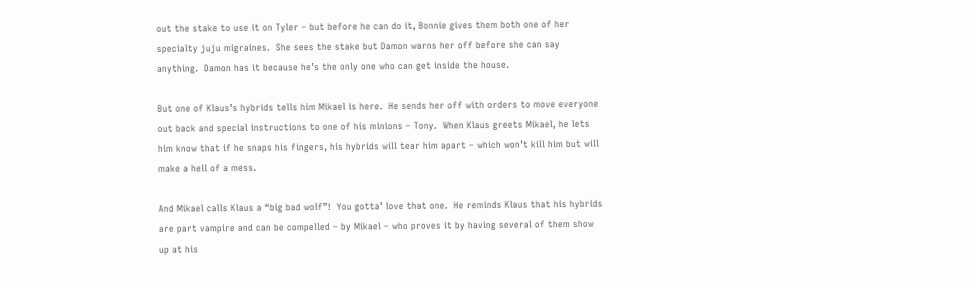out the stake to use it on Tyler – but before he can do it, Bonnie gives them both one of her specialty juju migraines.  She sees the stake but Damon warns her off before she can say anything.  Damon has it because he’s the only one who can get inside the house.

But one of Klaus’s hybrids tells him Mikael is here.  He sends her off with orders to move everyone out back and special instructions to one of his minions – Tony.  When Klaus greets Mikael, he lets him know that if he snaps his fingers, his hybrids will tear him apart – which won’t kill him but will make a hell of a mess.

And Mikael calls Klaus a “big bad wolf”!  You gotta’ love that one.  He reminds Klaus that his hybrids are part vampire and can be compelled – by Mikael – who proves it by having several of them show up at his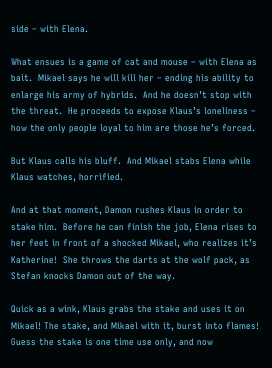side – with Elena.

What ensues is a game of cat and mouse – with Elena as bait.  Mikael says he will kill her – ending his ability to enlarge his army of hybrids.  And he doesn’t stop with the threat.  He proceeds to expose Klaus’s loneliness – how the only people loyal to him are those he’s forced.

But Klaus calls his bluff.  And Mikael stabs Elena while Klaus watches, horrified.

And at that moment, Damon rushes Klaus in order to stake him.  Before he can finish the job, Elena rises to her feet in front of a shocked Mikael, who realizes it’s Katherine!  She throws the darts at the wolf pack, as Stefan knocks Damon out of the way.

Quick as a wink, Klaus grabs the stake and uses it on Mikael! The stake, and Mikael with it, burst into flames!  Guess the stake is one time use only, and now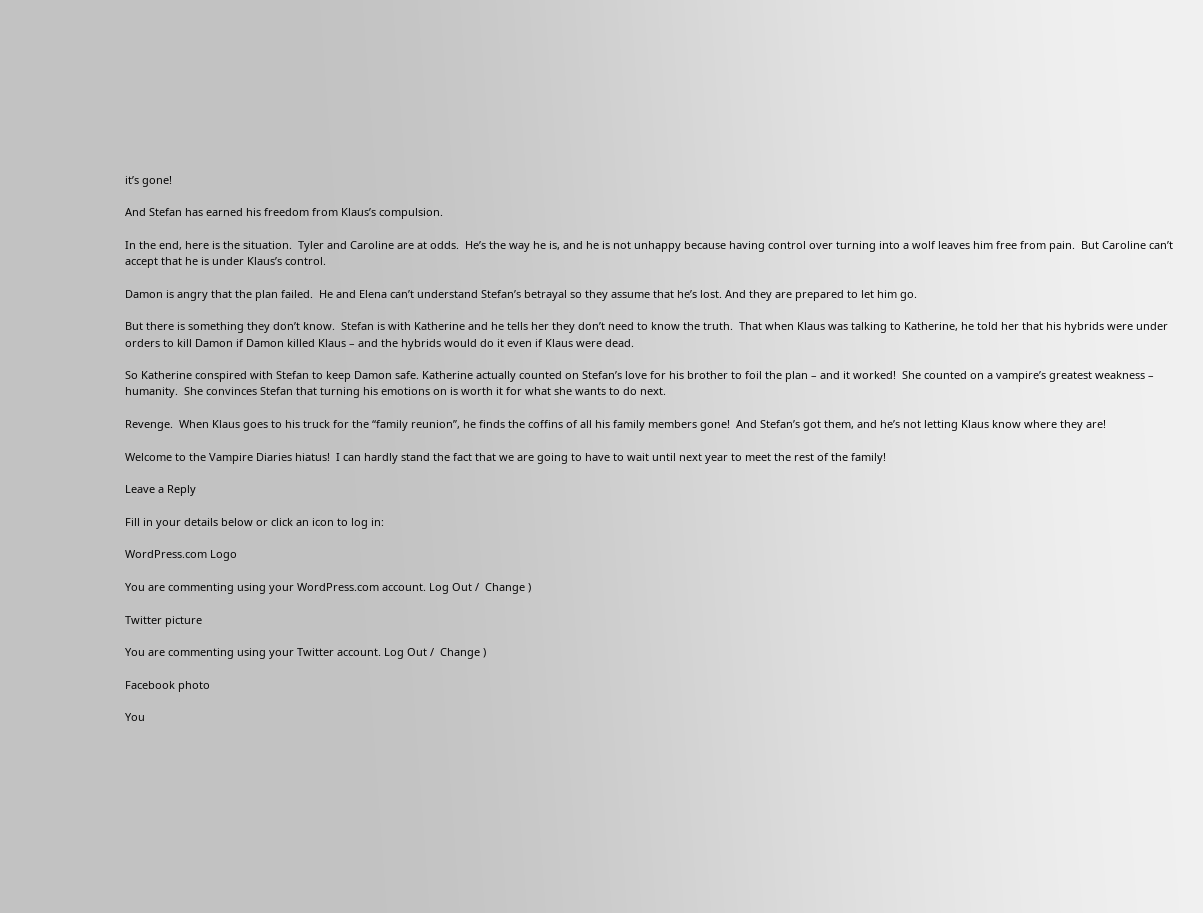it’s gone!

And Stefan has earned his freedom from Klaus’s compulsion.

In the end, here is the situation.  Tyler and Caroline are at odds.  He’s the way he is, and he is not unhappy because having control over turning into a wolf leaves him free from pain.  But Caroline can’t accept that he is under Klaus’s control.

Damon is angry that the plan failed.  He and Elena can’t understand Stefan’s betrayal so they assume that he’s lost. And they are prepared to let him go.

But there is something they don’t know.  Stefan is with Katherine and he tells her they don’t need to know the truth.  That when Klaus was talking to Katherine, he told her that his hybrids were under orders to kill Damon if Damon killed Klaus – and the hybrids would do it even if Klaus were dead.

So Katherine conspired with Stefan to keep Damon safe. Katherine actually counted on Stefan’s love for his brother to foil the plan – and it worked!  She counted on a vampire’s greatest weakness – humanity.  She convinces Stefan that turning his emotions on is worth it for what she wants to do next.

Revenge.  When Klaus goes to his truck for the “family reunion”, he finds the coffins of all his family members gone!  And Stefan’s got them, and he’s not letting Klaus know where they are!

Welcome to the Vampire Diaries hiatus!  I can hardly stand the fact that we are going to have to wait until next year to meet the rest of the family!

Leave a Reply

Fill in your details below or click an icon to log in:

WordPress.com Logo

You are commenting using your WordPress.com account. Log Out /  Change )

Twitter picture

You are commenting using your Twitter account. Log Out /  Change )

Facebook photo

You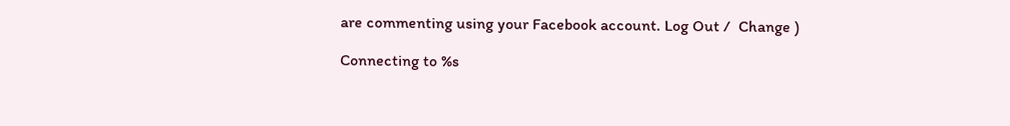are commenting using your Facebook account. Log Out /  Change )

Connecting to %s